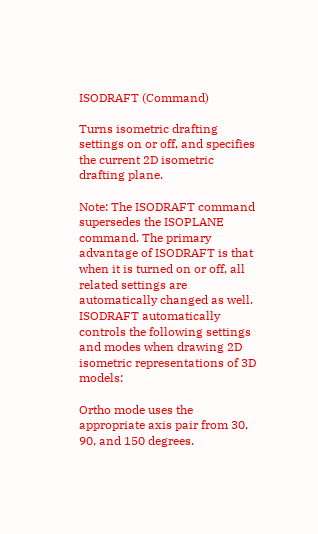ISODRAFT (Command)

Turns isometric drafting settings on or off, and specifies the current 2D isometric drafting plane.

Note: The ISODRAFT command supersedes the ISOPLANE command. The primary advantage of ISODRAFT is that when it is turned on or off, all related settings are automatically changed as well. ISODRAFT automatically controls the following settings and modes when drawing 2D isometric representations of 3D models:

Ortho mode uses the appropriate axis pair from 30, 90, and 150 degrees.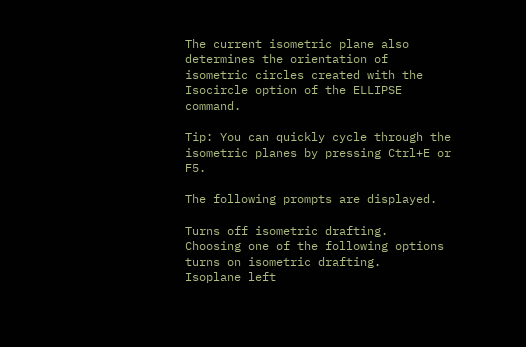The current isometric plane also determines the orientation of isometric circles created with the Isocircle option of the ELLIPSE command.

Tip: You can quickly cycle through the isometric planes by pressing Ctrl+E or F5.

The following prompts are displayed.

Turns off isometric drafting.
Choosing one of the following options turns on isometric drafting.
Isoplane left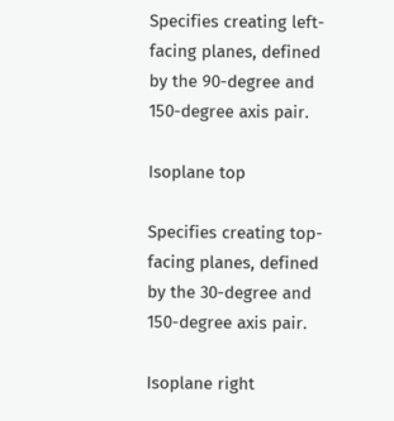Specifies creating left-facing planes, defined by the 90-degree and 150-degree axis pair.

Isoplane top

Specifies creating top-facing planes, defined by the 30-degree and 150-degree axis pair.

Isoplane right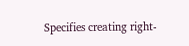Specifies creating right-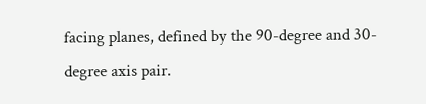facing planes, defined by the 90-degree and 30-degree axis pair.